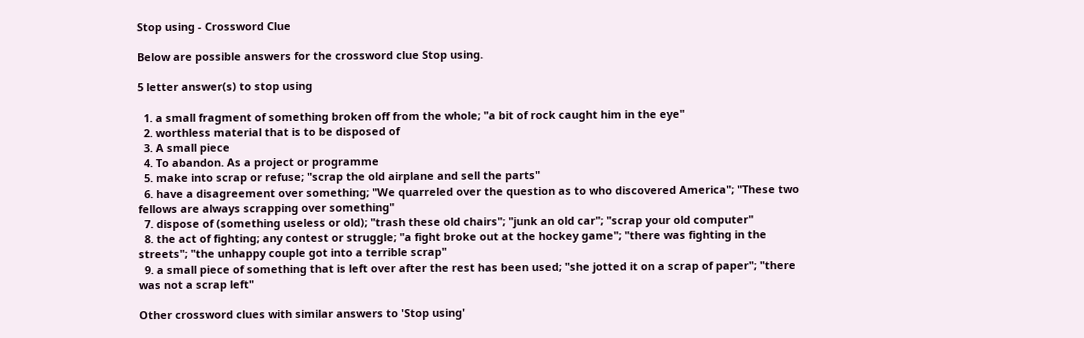Stop using - Crossword Clue

Below are possible answers for the crossword clue Stop using.

5 letter answer(s) to stop using

  1. a small fragment of something broken off from the whole; "a bit of rock caught him in the eye"
  2. worthless material that is to be disposed of
  3. A small piece
  4. To abandon. As a project or programme
  5. make into scrap or refuse; "scrap the old airplane and sell the parts"
  6. have a disagreement over something; "We quarreled over the question as to who discovered America"; "These two fellows are always scrapping over something"
  7. dispose of (something useless or old); "trash these old chairs"; "junk an old car"; "scrap your old computer"
  8. the act of fighting; any contest or struggle; "a fight broke out at the hockey game"; "there was fighting in the streets"; "the unhappy couple got into a terrible scrap"
  9. a small piece of something that is left over after the rest has been used; "she jotted it on a scrap of paper"; "there was not a scrap left"

Other crossword clues with similar answers to 'Stop using'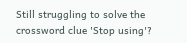Still struggling to solve the crossword clue 'Stop using'?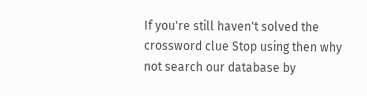If you're still haven't solved the crossword clue Stop using then why not search our database by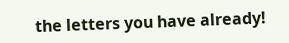the letters you have already!